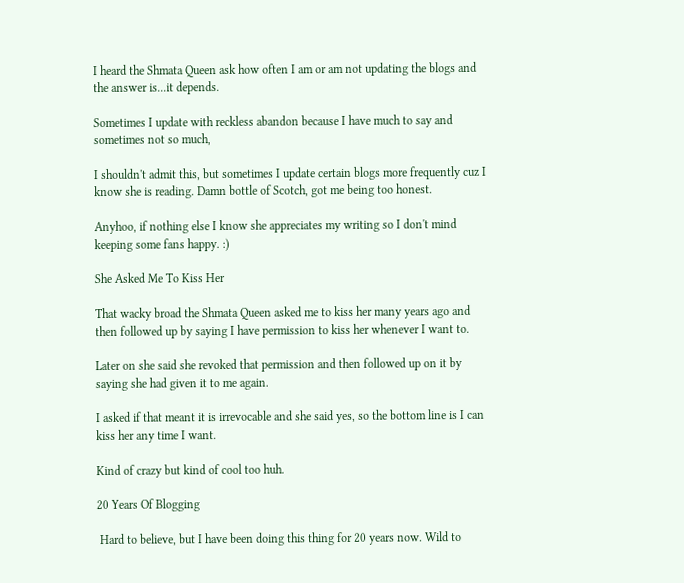I heard the Shmata Queen ask how often I am or am not updating the blogs and the answer is...it depends.

Sometimes I update with reckless abandon because I have much to say and sometimes not so much,

I shouldn't admit this, but sometimes I update certain blogs more frequently cuz I know she is reading. Damn bottle of Scotch, got me being too honest.

Anyhoo, if nothing else I know she appreciates my writing so I don't mind keeping some fans happy. :)

She Asked Me To Kiss Her

That wacky broad the Shmata Queen asked me to kiss her many years ago and then followed up by saying I have permission to kiss her whenever I want to.

Later on she said she revoked that permission and then followed up on it by saying she had given it to me again.

I asked if that meant it is irrevocable and she said yes, so the bottom line is I can kiss her any time I want.

Kind of crazy but kind of cool too huh.

20 Years Of Blogging

 Hard to believe, but I have been doing this thing for 20 years now. Wild to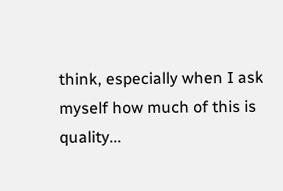think, especially when I ask myself how much of this is quality...